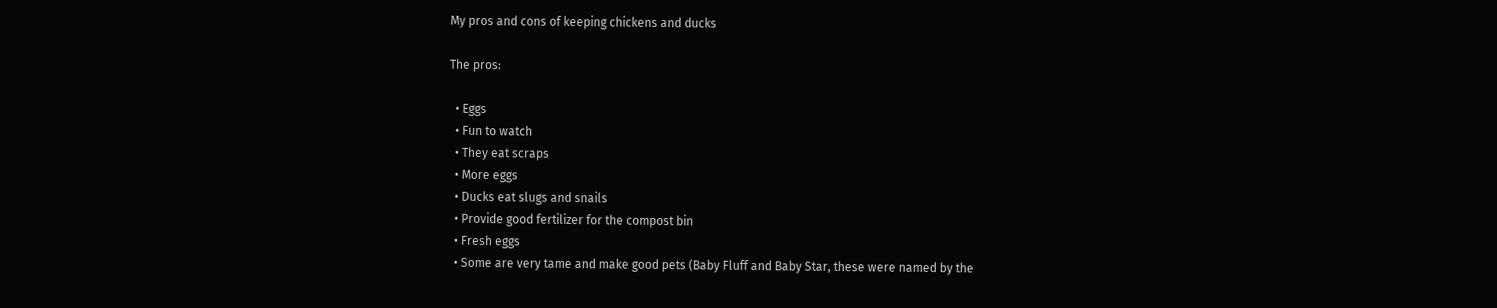My pros and cons of keeping chickens and ducks

The pros:

  • Eggs
  • Fun to watch
  • They eat scraps
  • More eggs
  • Ducks eat slugs and snails
  • Provide good fertilizer for the compost bin
  • Fresh eggs
  • Some are very tame and make good pets (Baby Fluff and Baby Star, these were named by the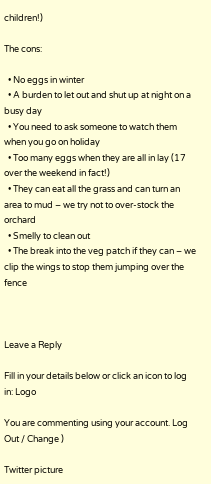children!)

The cons:

  • No eggs in winter
  • A burden to let out and shut up at night on a busy day
  • You need to ask someone to watch them when you go on holiday
  • Too many eggs when they are all in lay (17 over the weekend in fact!)
  • They can eat all the grass and can turn an area to mud – we try not to over-stock the orchard
  • Smelly to clean out
  • The break into the veg patch if they can – we clip the wings to stop them jumping over the fence



Leave a Reply

Fill in your details below or click an icon to log in: Logo

You are commenting using your account. Log Out / Change )

Twitter picture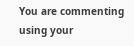You are commenting using your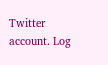Twitter account. Log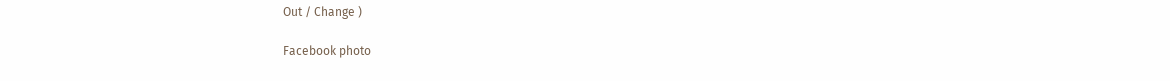Out / Change )

Facebook photo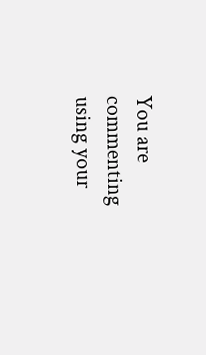You are commenting using your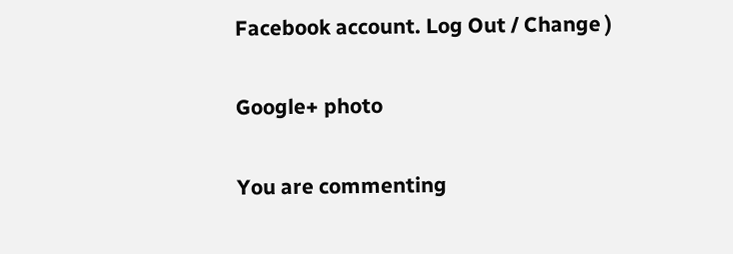Facebook account. Log Out / Change )

Google+ photo

You are commenting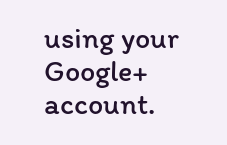using your Google+ account.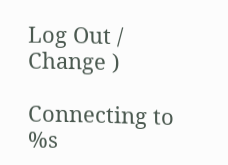Log Out / Change )

Connecting to %s